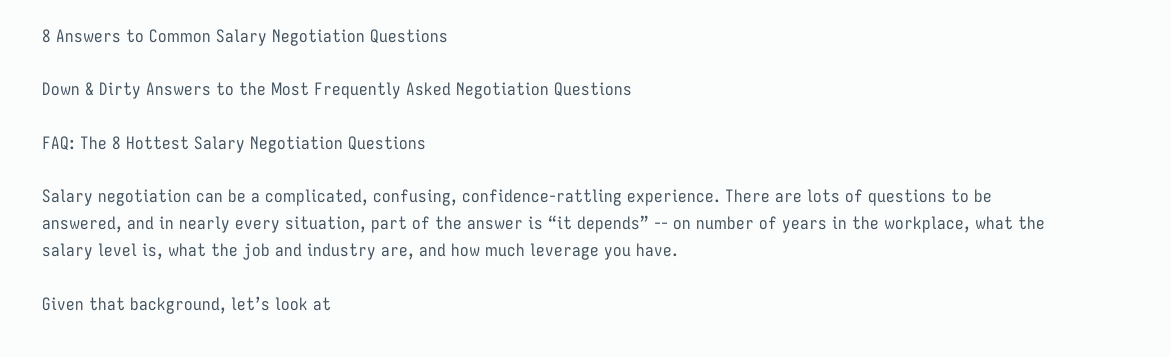8 Answers to Common Salary Negotiation Questions

Down & Dirty Answers to the Most Frequently Asked Negotiation Questions

FAQ: The 8 Hottest Salary Negotiation Questions

Salary negotiation can be a complicated, confusing, confidence-rattling experience. There are lots of questions to be answered, and in nearly every situation, part of the answer is “it depends” -- on number of years in the workplace, what the salary level is, what the job and industry are, and how much leverage you have.

Given that background, let’s look at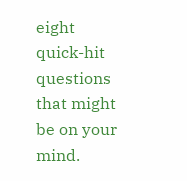eight quick-hit questions that might be on your mind.